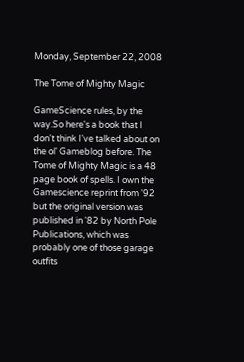Monday, September 22, 2008

The Tome of Mighty Magic

GameScience rules, by the way.So here's a book that I don't think I've talked about on the ol' Gameblog before. The Tome of Mighty Magic is a 48 page book of spells. I own the Gamescience reprint from '92 but the original version was published in '82 by North Pole Publications, which was probably one of those garage outfits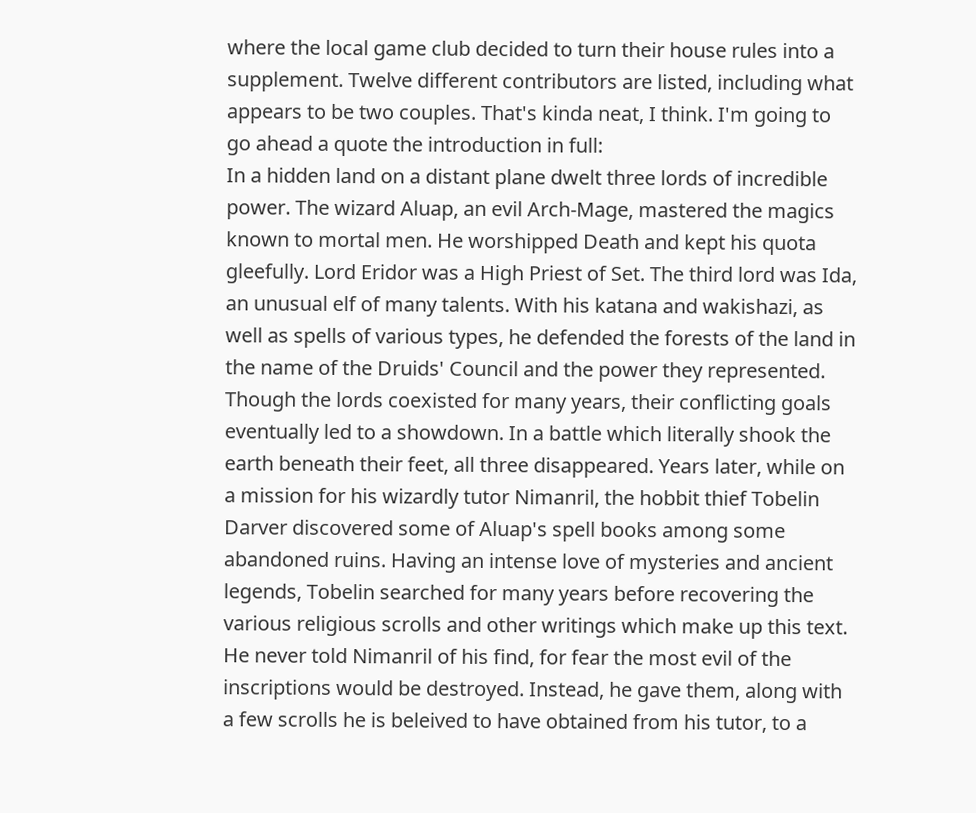where the local game club decided to turn their house rules into a supplement. Twelve different contributors are listed, including what appears to be two couples. That's kinda neat, I think. I'm going to go ahead a quote the introduction in full:
In a hidden land on a distant plane dwelt three lords of incredible power. The wizard Aluap, an evil Arch-Mage, mastered the magics known to mortal men. He worshipped Death and kept his quota gleefully. Lord Eridor was a High Priest of Set. The third lord was Ida, an unusual elf of many talents. With his katana and wakishazi, as well as spells of various types, he defended the forests of the land in the name of the Druids' Council and the power they represented. Though the lords coexisted for many years, their conflicting goals eventually led to a showdown. In a battle which literally shook the earth beneath their feet, all three disappeared. Years later, while on a mission for his wizardly tutor Nimanril, the hobbit thief Tobelin Darver discovered some of Aluap's spell books among some abandoned ruins. Having an intense love of mysteries and ancient legends, Tobelin searched for many years before recovering the various religious scrolls and other writings which make up this text. He never told Nimanril of his find, for fear the most evil of the inscriptions would be destroyed. Instead, he gave them, along with a few scrolls he is beleived to have obtained from his tutor, to a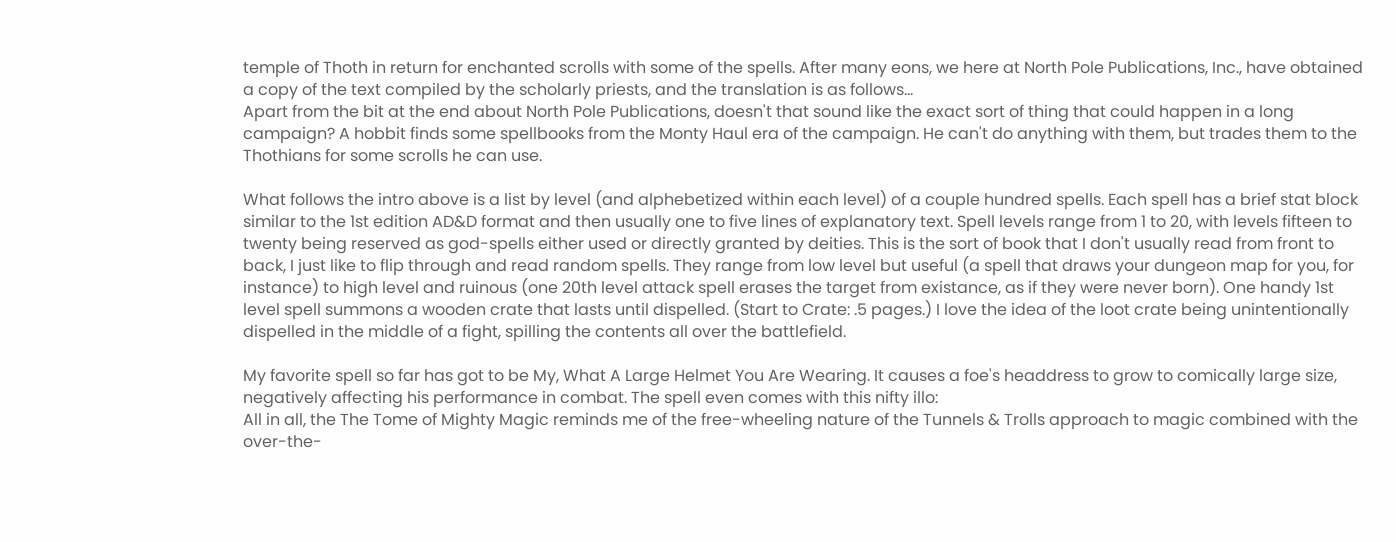temple of Thoth in return for enchanted scrolls with some of the spells. After many eons, we here at North Pole Publications, Inc., have obtained a copy of the text compiled by the scholarly priests, and the translation is as follows...
Apart from the bit at the end about North Pole Publications, doesn't that sound like the exact sort of thing that could happen in a long campaign? A hobbit finds some spellbooks from the Monty Haul era of the campaign. He can't do anything with them, but trades them to the Thothians for some scrolls he can use.

What follows the intro above is a list by level (and alphebetized within each level) of a couple hundred spells. Each spell has a brief stat block similar to the 1st edition AD&D format and then usually one to five lines of explanatory text. Spell levels range from 1 to 20, with levels fifteen to twenty being reserved as god-spells either used or directly granted by deities. This is the sort of book that I don't usually read from front to back, I just like to flip through and read random spells. They range from low level but useful (a spell that draws your dungeon map for you, for instance) to high level and ruinous (one 20th level attack spell erases the target from existance, as if they were never born). One handy 1st level spell summons a wooden crate that lasts until dispelled. (Start to Crate: .5 pages.) I love the idea of the loot crate being unintentionally dispelled in the middle of a fight, spilling the contents all over the battlefield.

My favorite spell so far has got to be My, What A Large Helmet You Are Wearing. It causes a foe's headdress to grow to comically large size, negatively affecting his performance in combat. The spell even comes with this nifty illo:
All in all, the The Tome of Mighty Magic reminds me of the free-wheeling nature of the Tunnels & Trolls approach to magic combined with the over-the-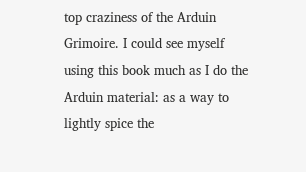top craziness of the Arduin Grimoire. I could see myself using this book much as I do the Arduin material: as a way to lightly spice the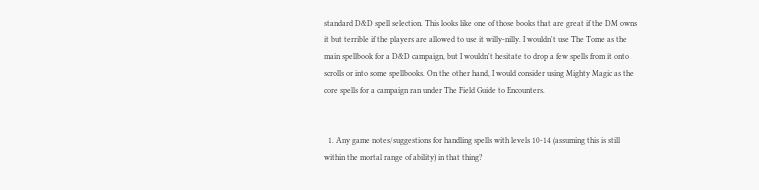standard D&D spell selection. This looks like one of those books that are great if the DM owns it but terrible if the players are allowed to use it willy-nilly. I wouldn't use The Tome as the main spellbook for a D&D campaign, but I wouldn't hesitate to drop a few spells from it onto scrolls or into some spellbooks. On the other hand, I would consider using Mighty Magic as the core spells for a campaign ran under The Field Guide to Encounters.


  1. Any game notes/suggestions for handling spells with levels 10-14 (assuming this is still within the mortal range of ability) in that thing?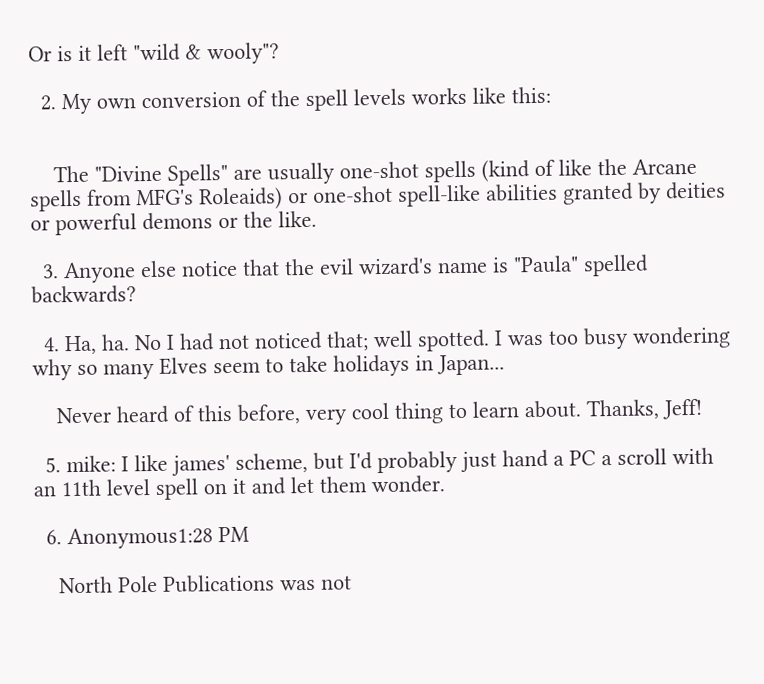Or is it left "wild & wooly"?

  2. My own conversion of the spell levels works like this:


    The "Divine Spells" are usually one-shot spells (kind of like the Arcane spells from MFG's Roleaids) or one-shot spell-like abilities granted by deities or powerful demons or the like.

  3. Anyone else notice that the evil wizard's name is "Paula" spelled backwards?

  4. Ha, ha. No I had not noticed that; well spotted. I was too busy wondering why so many Elves seem to take holidays in Japan...

    Never heard of this before, very cool thing to learn about. Thanks, Jeff!

  5. mike: I like james' scheme, but I'd probably just hand a PC a scroll with an 11th level spell on it and let them wonder.

  6. Anonymous1:28 PM

    North Pole Publications was not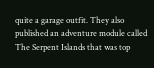quite a garage outfit. They also published an adventure module called The Serpent Islands that was top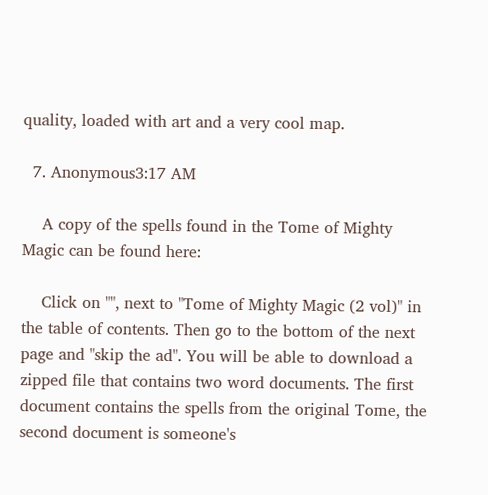quality, loaded with art and a very cool map.

  7. Anonymous3:17 AM

    A copy of the spells found in the Tome of Mighty Magic can be found here:

    Click on "", next to "Tome of Mighty Magic (2 vol)" in the table of contents. Then go to the bottom of the next page and "skip the ad". You will be able to download a zipped file that contains two word documents. The first document contains the spells from the original Tome, the second document is someone's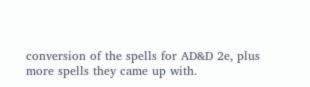conversion of the spells for AD&D 2e, plus more spells they came up with.